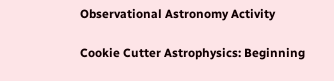Observational Astronomy Activity

Cookie Cutter Astrophysics: Beginning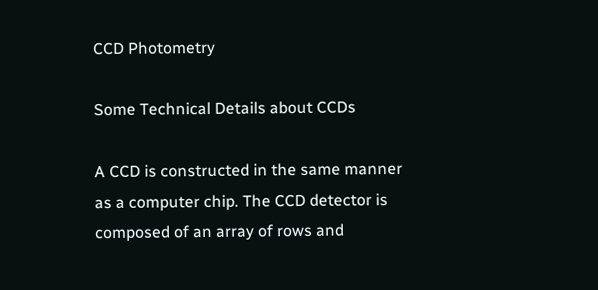CCD Photometry

Some Technical Details about CCDs

A CCD is constructed in the same manner as a computer chip. The CCD detector is composed of an array of rows and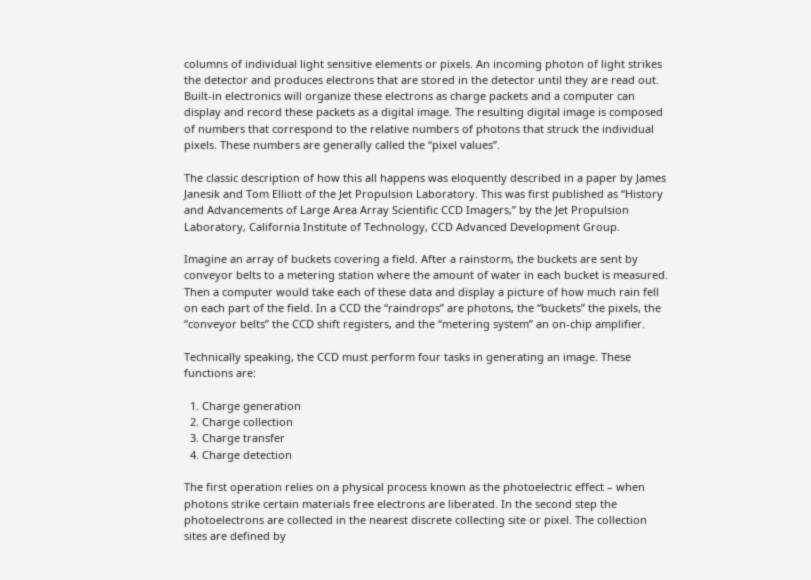columns of individual light sensitive elements or pixels. An incoming photon of light strikes the detector and produces electrons that are stored in the detector until they are read out. Built-in electronics will organize these electrons as charge packets and a computer can display and record these packets as a digital image. The resulting digital image is composed of numbers that correspond to the relative numbers of photons that struck the individual pixels. These numbers are generally called the “pixel values”.

The classic description of how this all happens was eloquently described in a paper by James Janesik and Tom Elliott of the Jet Propulsion Laboratory. This was first published as “History and Advancements of Large Area Array Scientific CCD Imagers,” by the Jet Propulsion Laboratory, California Institute of Technology, CCD Advanced Development Group.

Imagine an array of buckets covering a field. After a rainstorm, the buckets are sent by conveyor belts to a metering station where the amount of water in each bucket is measured. Then a computer would take each of these data and display a picture of how much rain fell on each part of the field. In a CCD the “raindrops” are photons, the “buckets” the pixels, the “conveyor belts” the CCD shift registers, and the “metering system” an on-chip amplifier.

Technically speaking, the CCD must perform four tasks in generating an image. These functions are:

  1. Charge generation
  2. Charge collection
  3. Charge transfer
  4. Charge detection

The first operation relies on a physical process known as the photoelectric effect – when photons strike certain materials free electrons are liberated. In the second step the photoelectrons are collected in the nearest discrete collecting site or pixel. The collection sites are defined by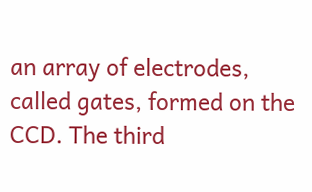an array of electrodes, called gates, formed on the CCD. The third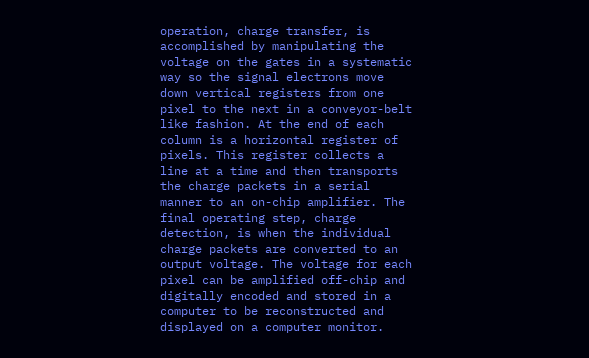operation, charge transfer, is accomplished by manipulating the voltage on the gates in a systematic way so the signal electrons move down vertical registers from one pixel to the next in a conveyor-belt like fashion. At the end of each column is a horizontal register of pixels. This register collects a line at a time and then transports the charge packets in a serial manner to an on-chip amplifier. The final operating step, charge detection, is when the individual charge packets are converted to an output voltage. The voltage for each pixel can be amplified off-chip and digitally encoded and stored in a computer to be reconstructed and displayed on a computer monitor.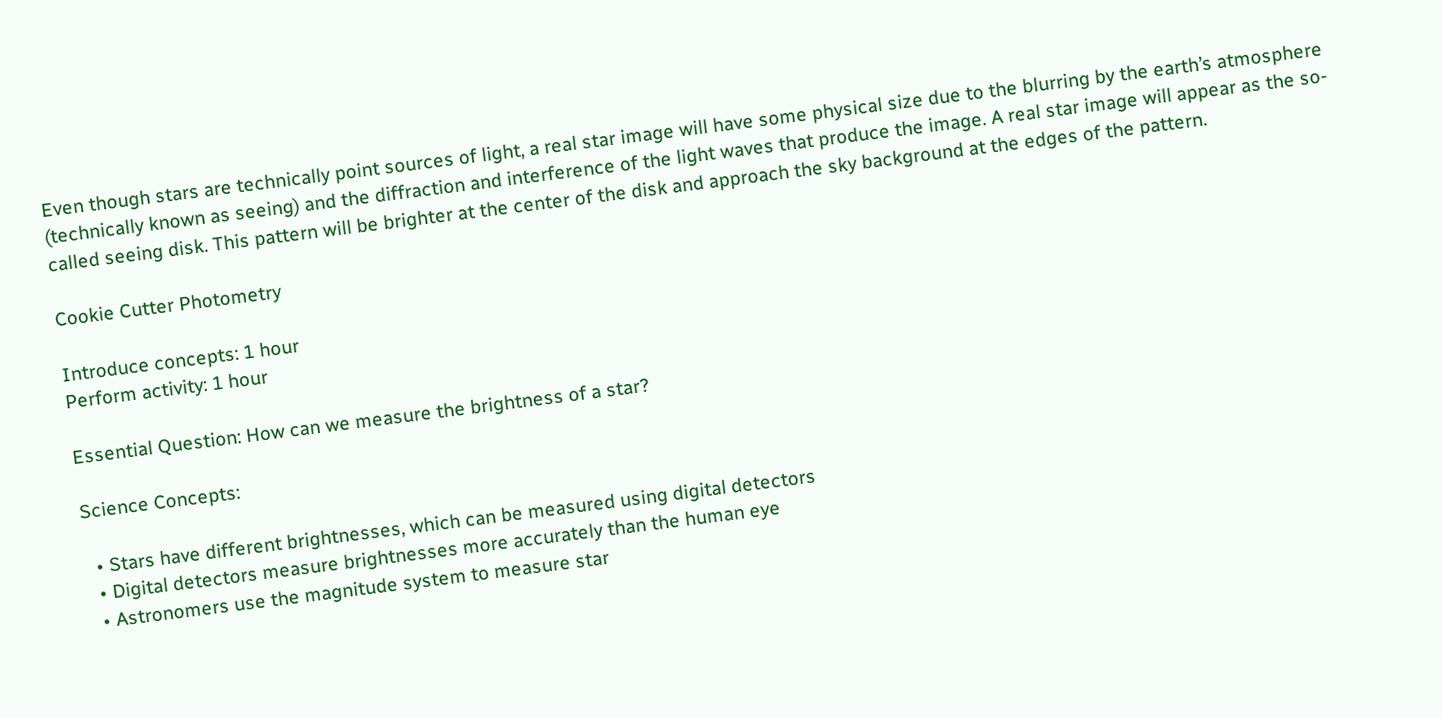Even though stars are technically point sources of light, a real star image will have some physical size due to the blurring by the earth’s atmosphere (technically known as seeing) and the diffraction and interference of the light waves that produce the image. A real star image will appear as the so-called seeing disk. This pattern will be brighter at the center of the disk and approach the sky background at the edges of the pattern.

Cookie Cutter Photometry

Introduce concepts: 1 hour
Perform activity: 1 hour

Essential Question: How can we measure the brightness of a star?

Science Concepts:

  • Stars have different brightnesses, which can be measured using digital detectors
  • Digital detectors measure brightnesses more accurately than the human eye
  • Astronomers use the magnitude system to measure star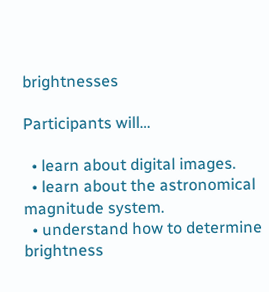brightnesses

Participants will…

  • learn about digital images.
  • learn about the astronomical magnitude system.
  • understand how to determine brightness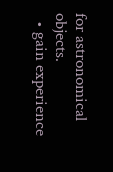for astronomical objects.
  • gain experience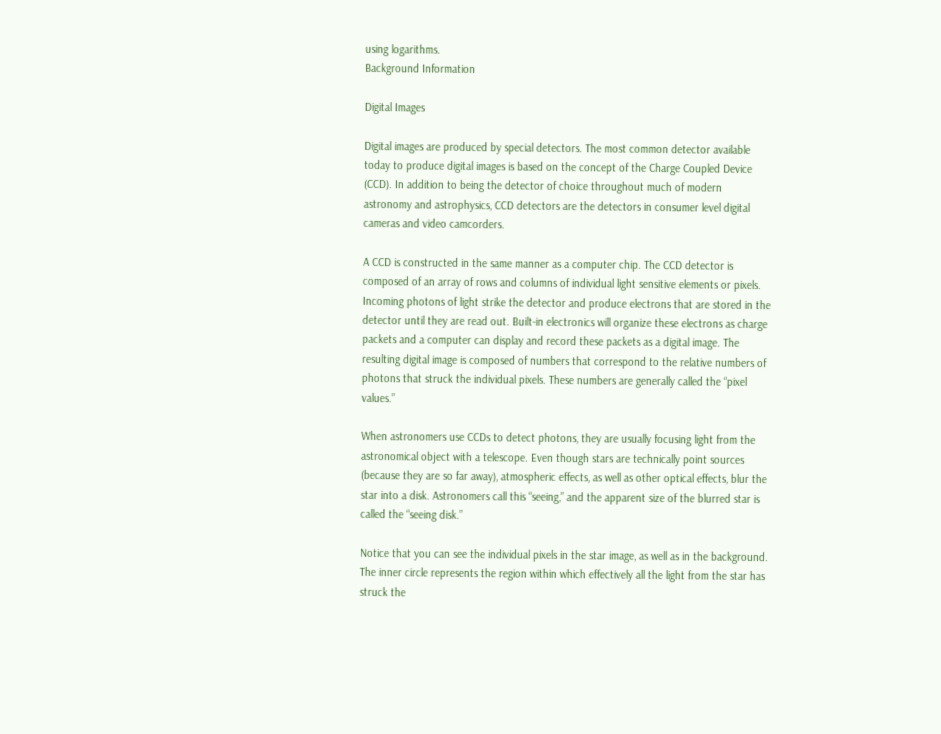using logarithms.
Background Information

Digital Images

Digital images are produced by special detectors. The most common detector available today to produce digital images is based on the concept of the Charge Coupled Device (CCD). In addition to being the detector of choice throughout much of modern astronomy and astrophysics, CCD detectors are the detectors in consumer level digital cameras and video camcorders.

A CCD is constructed in the same manner as a computer chip. The CCD detector is composed of an array of rows and columns of individual light sensitive elements or pixels. Incoming photons of light strike the detector and produce electrons that are stored in the detector until they are read out. Built-in electronics will organize these electrons as charge packets and a computer can display and record these packets as a digital image. The resulting digital image is composed of numbers that correspond to the relative numbers of photons that struck the individual pixels. These numbers are generally called the “pixel values.”

When astronomers use CCDs to detect photons, they are usually focusing light from the astronomical object with a telescope. Even though stars are technically point sources (because they are so far away), atmospheric effects, as well as other optical effects, blur the star into a disk. Astronomers call this “seeing,” and the apparent size of the blurred star is called the “seeing disk.”

Notice that you can see the individual pixels in the star image, as well as in the background. The inner circle represents the region within which effectively all the light from the star has struck the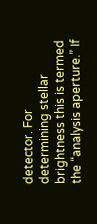detector. For determining stellar brightness this is termed the “analysis aperture.” If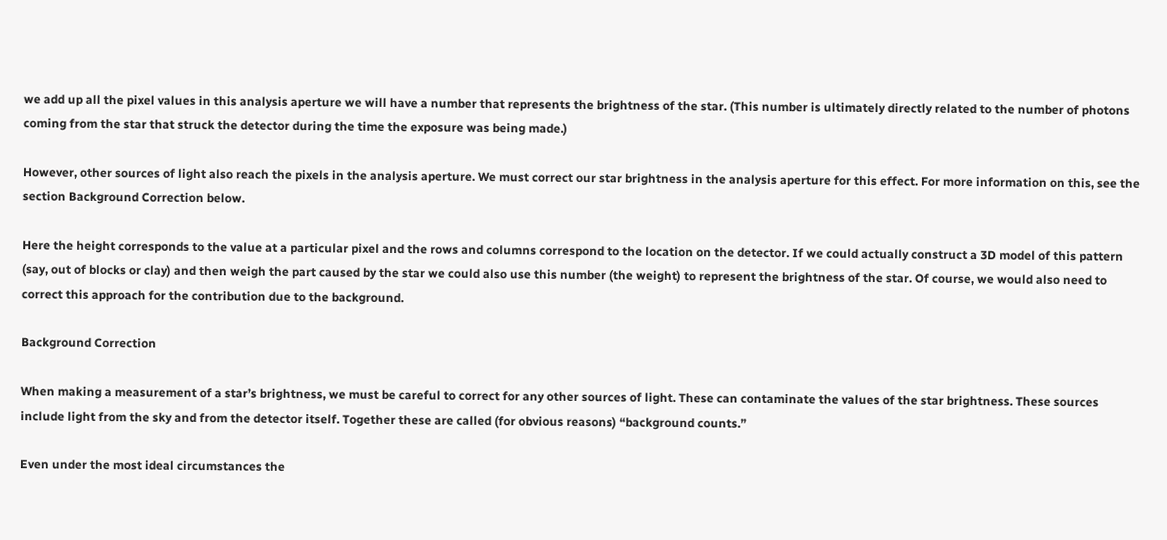we add up all the pixel values in this analysis aperture we will have a number that represents the brightness of the star. (This number is ultimately directly related to the number of photons coming from the star that struck the detector during the time the exposure was being made.)

However, other sources of light also reach the pixels in the analysis aperture. We must correct our star brightness in the analysis aperture for this effect. For more information on this, see the section Background Correction below.

Here the height corresponds to the value at a particular pixel and the rows and columns correspond to the location on the detector. If we could actually construct a 3D model of this pattern (say, out of blocks or clay) and then weigh the part caused by the star we could also use this number (the weight) to represent the brightness of the star. Of course, we would also need to correct this approach for the contribution due to the background.

Background Correction

When making a measurement of a star’s brightness, we must be careful to correct for any other sources of light. These can contaminate the values of the star brightness. These sources include light from the sky and from the detector itself. Together these are called (for obvious reasons) “background counts.”

Even under the most ideal circumstances the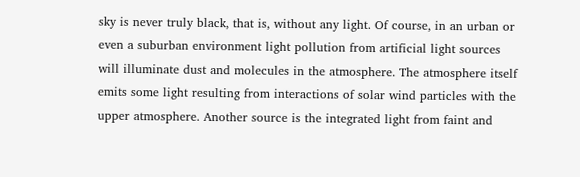sky is never truly black, that is, without any light. Of course, in an urban or even a suburban environment light pollution from artificial light sources will illuminate dust and molecules in the atmosphere. The atmosphere itself emits some light resulting from interactions of solar wind particles with the upper atmosphere. Another source is the integrated light from faint and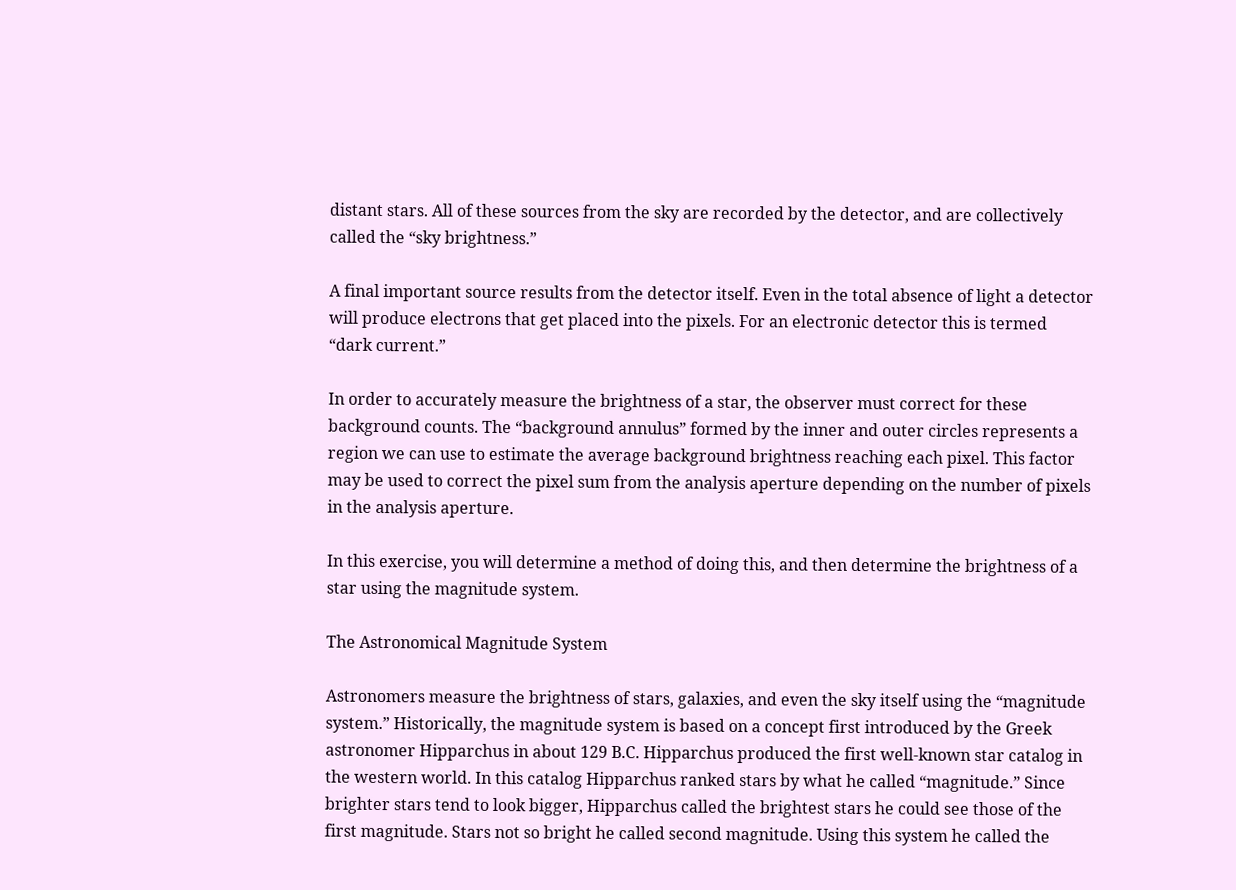distant stars. All of these sources from the sky are recorded by the detector, and are collectively called the “sky brightness.”

A final important source results from the detector itself. Even in the total absence of light a detector will produce electrons that get placed into the pixels. For an electronic detector this is termed “dark current.”

In order to accurately measure the brightness of a star, the observer must correct for these background counts. The “background annulus” formed by the inner and outer circles represents a region we can use to estimate the average background brightness reaching each pixel. This factor may be used to correct the pixel sum from the analysis aperture depending on the number of pixels in the analysis aperture.

In this exercise, you will determine a method of doing this, and then determine the brightness of a star using the magnitude system.

The Astronomical Magnitude System

Astronomers measure the brightness of stars, galaxies, and even the sky itself using the “magnitude system.” Historically, the magnitude system is based on a concept first introduced by the Greek astronomer Hipparchus in about 129 B.C. Hipparchus produced the first well-known star catalog in the western world. In this catalog Hipparchus ranked stars by what he called “magnitude.” Since brighter stars tend to look bigger, Hipparchus called the brightest stars he could see those of the first magnitude. Stars not so bright he called second magnitude. Using this system he called the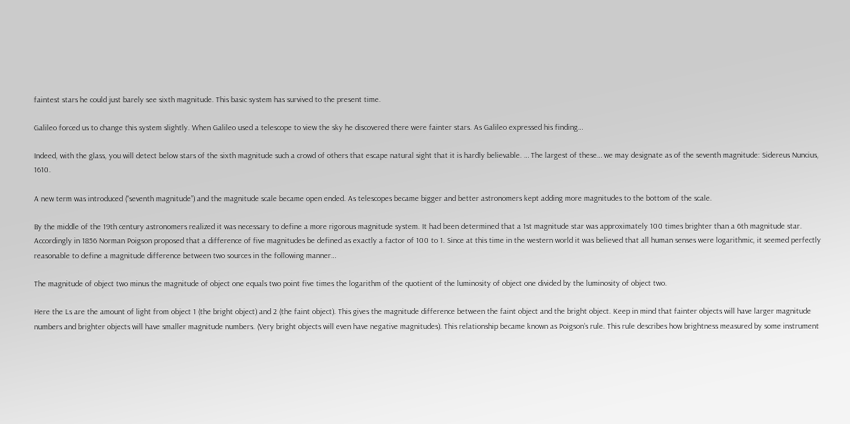faintest stars he could just barely see sixth magnitude. This basic system has survived to the present time.

Galileo forced us to change this system slightly. When Galileo used a telescope to view the sky he discovered there were fainter stars. As Galileo expressed his finding…

Indeed, with the glass, you will detect below stars of the sixth magnitude such a crowd of others that escape natural sight that it is hardly believable. … The largest of these… we may designate as of the seventh magnitude: Sidereus Nuncius, 1610.

A new term was introduced (“seventh magnitude”) and the magnitude scale became open ended. As telescopes became bigger and better astronomers kept adding more magnitudes to the bottom of the scale.

By the middle of the 19th century astronomers realized it was necessary to define a more rigorous magnitude system. It had been determined that a 1st magnitude star was approximately 100 times brighter than a 6th magnitude star. Accordingly in 1856 Norman Poigson proposed that a difference of five magnitudes be defined as exactly a factor of 100 to 1. Since at this time in the western world it was believed that all human senses were logarithmic, it seemed perfectly reasonable to define a magnitude difference between two sources in the following manner…

The magnitude of object two minus the magnitude of object one equals two point five times the logarithm of the quotient of the luminosity of object one divided by the luminosity of object two.

Here the Ls are the amount of light from object 1 (the bright object) and 2 (the faint object). This gives the magnitude difference between the faint object and the bright object. Keep in mind that fainter objects will have larger magnitude numbers and brighter objects will have smaller magnitude numbers. (Very bright objects will even have negative magnitudes). This relationship became known as Poigson’s rule. This rule describes how brightness measured by some instrument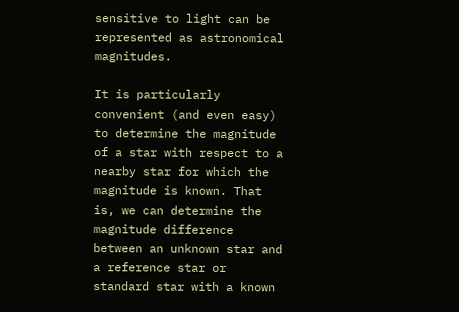sensitive to light can be represented as astronomical magnitudes.

It is particularly convenient (and even easy) to determine the magnitude of a star with respect to a nearby star for which the magnitude is known. That is, we can determine the magnitude difference between an unknown star and a reference star or standard star with a known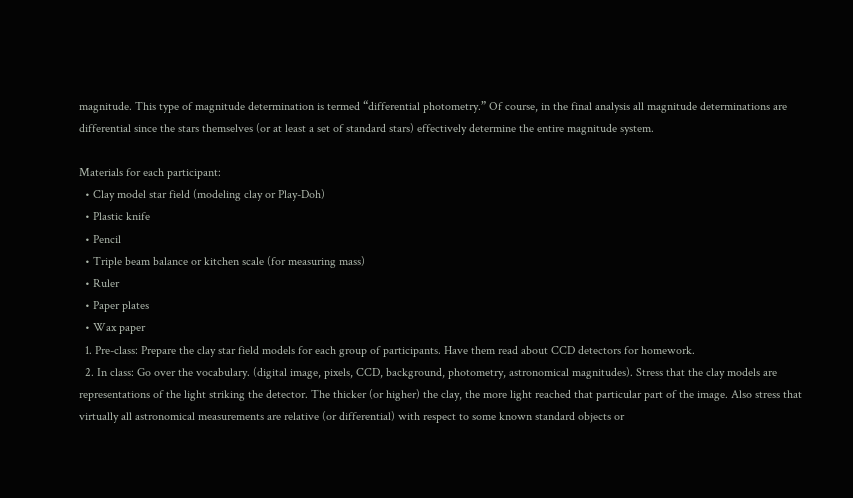magnitude. This type of magnitude determination is termed “differential photometry.” Of course, in the final analysis all magnitude determinations are differential since the stars themselves (or at least a set of standard stars) effectively determine the entire magnitude system.

Materials for each participant:
  • Clay model star field (modeling clay or Play-Doh)
  • Plastic knife
  • Pencil
  • Triple beam balance or kitchen scale (for measuring mass)
  • Ruler
  • Paper plates
  • Wax paper
  1. Pre-class: Prepare the clay star field models for each group of participants. Have them read about CCD detectors for homework.
  2. In class: Go over the vocabulary. (digital image, pixels, CCD, background, photometry, astronomical magnitudes). Stress that the clay models are representations of the light striking the detector. The thicker (or higher) the clay, the more light reached that particular part of the image. Also stress that virtually all astronomical measurements are relative (or differential) with respect to some known standard objects or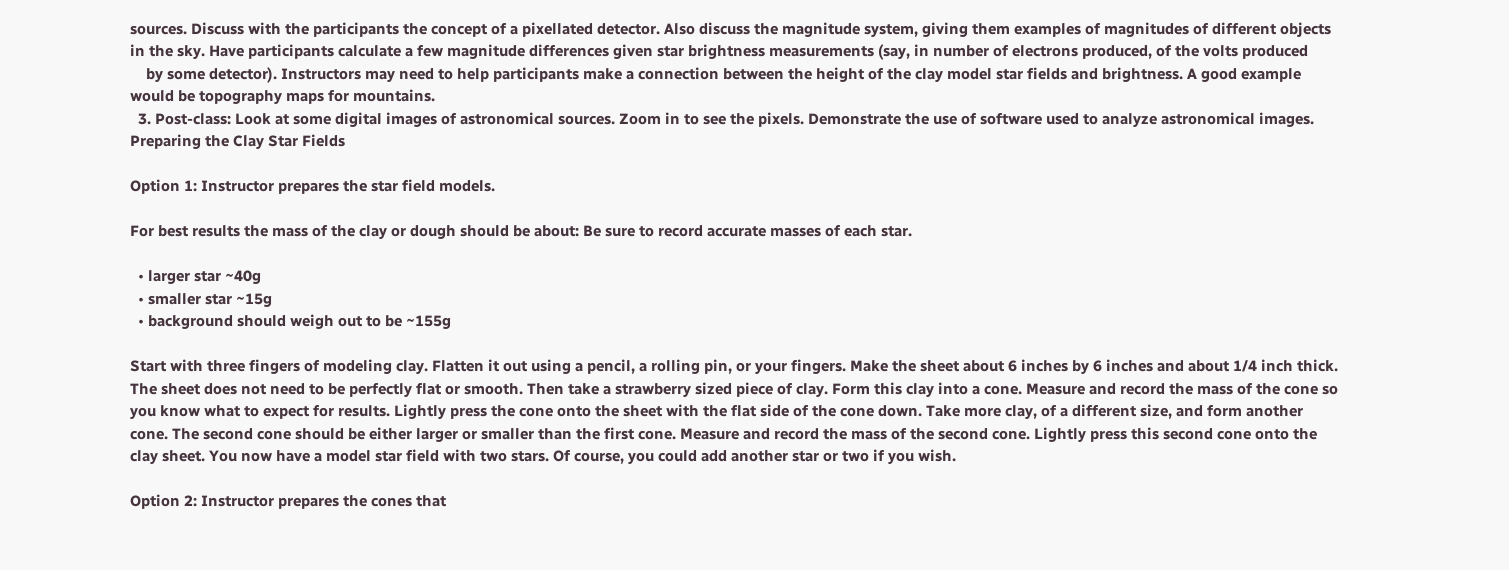sources. Discuss with the participants the concept of a pixellated detector. Also discuss the magnitude system, giving them examples of magnitudes of different objects in the sky. Have participants calculate a few magnitude differences given star brightness measurements (say, in number of electrons produced, of the volts produced
    by some detector). Instructors may need to help participants make a connection between the height of the clay model star fields and brightness. A good example would be topography maps for mountains.
  3. Post-class: Look at some digital images of astronomical sources. Zoom in to see the pixels. Demonstrate the use of software used to analyze astronomical images.
Preparing the Clay Star Fields

Option 1: Instructor prepares the star field models.

For best results the mass of the clay or dough should be about: Be sure to record accurate masses of each star.

  • larger star ~40g
  • smaller star ~15g
  • background should weigh out to be ~155g

Start with three fingers of modeling clay. Flatten it out using a pencil, a rolling pin, or your fingers. Make the sheet about 6 inches by 6 inches and about 1/4 inch thick. The sheet does not need to be perfectly flat or smooth. Then take a strawberry sized piece of clay. Form this clay into a cone. Measure and record the mass of the cone so you know what to expect for results. Lightly press the cone onto the sheet with the flat side of the cone down. Take more clay, of a different size, and form another cone. The second cone should be either larger or smaller than the first cone. Measure and record the mass of the second cone. Lightly press this second cone onto the clay sheet. You now have a model star field with two stars. Of course, you could add another star or two if you wish.

Option 2: Instructor prepares the cones that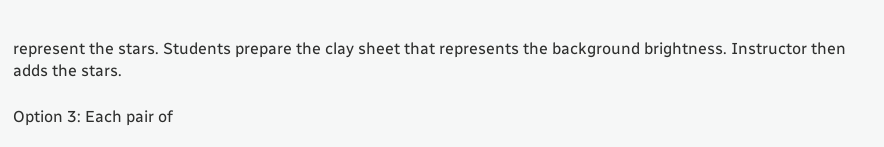represent the stars. Students prepare the clay sheet that represents the background brightness. Instructor then adds the stars.

Option 3: Each pair of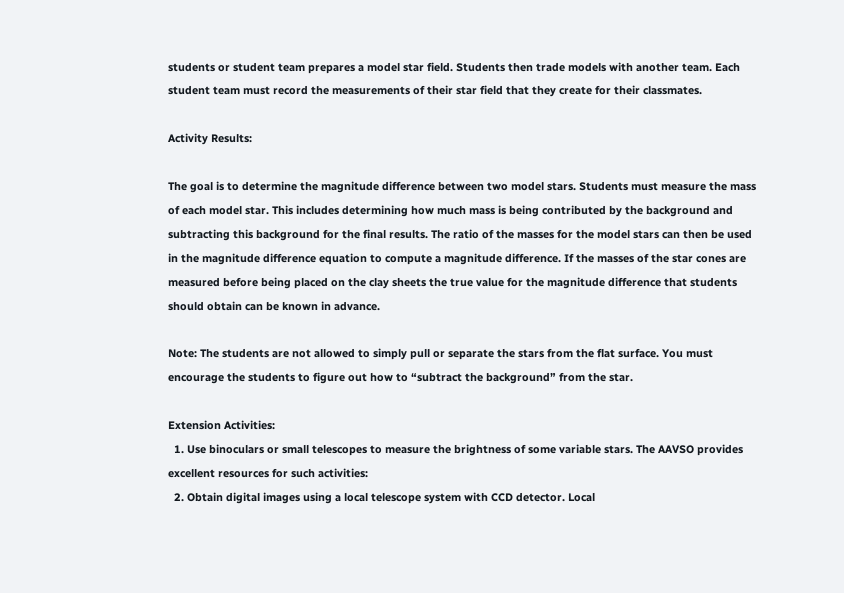students or student team prepares a model star field. Students then trade models with another team. Each student team must record the measurements of their star field that they create for their classmates.

Activity Results:

The goal is to determine the magnitude difference between two model stars. Students must measure the mass of each model star. This includes determining how much mass is being contributed by the background and subtracting this background for the final results. The ratio of the masses for the model stars can then be used in the magnitude difference equation to compute a magnitude difference. If the masses of the star cones are measured before being placed on the clay sheets the true value for the magnitude difference that students should obtain can be known in advance.

Note: The students are not allowed to simply pull or separate the stars from the flat surface. You must encourage the students to figure out how to “subtract the background” from the star.

Extension Activities:
  1. Use binoculars or small telescopes to measure the brightness of some variable stars. The AAVSO provides excellent resources for such activities:
  2. Obtain digital images using a local telescope system with CCD detector. Local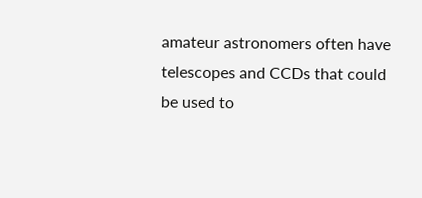amateur astronomers often have telescopes and CCDs that could be used to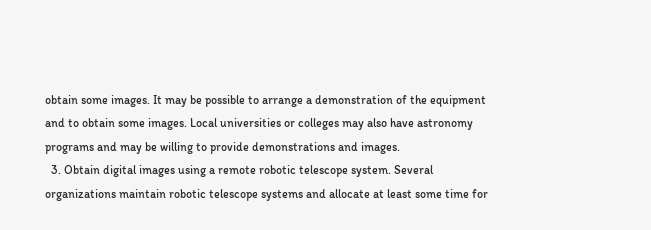obtain some images. It may be possible to arrange a demonstration of the equipment and to obtain some images. Local universities or colleges may also have astronomy programs and may be willing to provide demonstrations and images.
  3. Obtain digital images using a remote robotic telescope system. Several organizations maintain robotic telescope systems and allocate at least some time for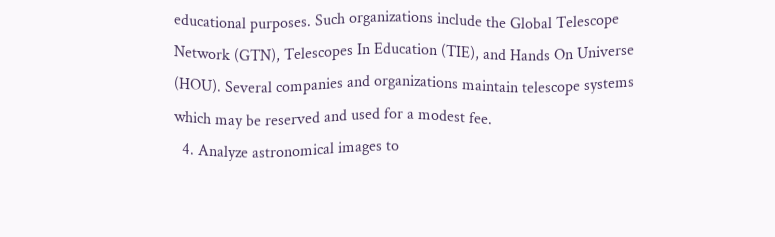educational purposes. Such organizations include the Global Telescope Network (GTN), Telescopes In Education (TIE), and Hands On Universe (HOU). Several companies and organizations maintain telescope systems which may be reserved and used for a modest fee.
  4. Analyze astronomical images to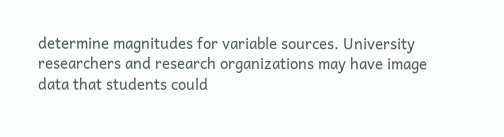determine magnitudes for variable sources. University researchers and research organizations may have image data that students could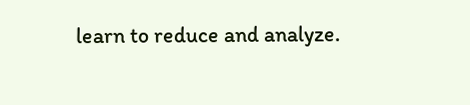learn to reduce and analyze.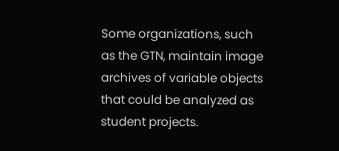Some organizations, such as the GTN, maintain image archives of variable objects that could be analyzed as student projects.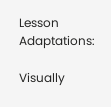Lesson Adaptations:

Visually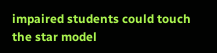impaired students could touch the star model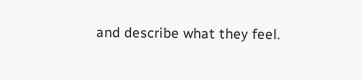and describe what they feel.